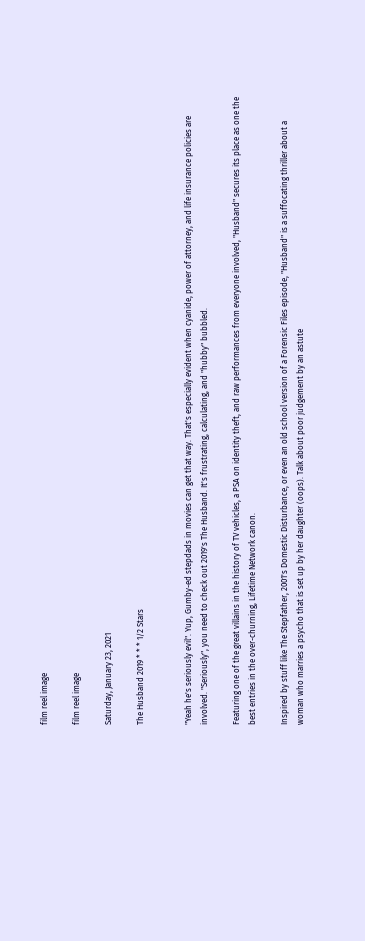film reel image

film reel image

Saturday, January 23, 2021

The Husband 2019 * * * 1/2 Stars


"Yeah he's seriously evil". Yup, Gumby-ed stepdads in movies can get that way. That's especially evident when cyanide, power of attorney, and life insurance policies are involved. "Seriously", you need to check out 2019's The Husband. It's frustrating, calculating, and "hubby" bubbled.

Featuring one of the great villains in the history of TV vehicles, a PSA on identity theft, and raw performances from everyone involved, "Husband" secures its place as one the best entries in the over-churning, Lifetime Network canon.

Inspired by stuff like The Stepfather, 2001's Domestic Disturbance, or even an old school version of a Forensic Files episode, "Husband" is a suffocating thriller about a woman who marries a psycho that is set up by her daughter (oops). Talk about poor judgement by an astute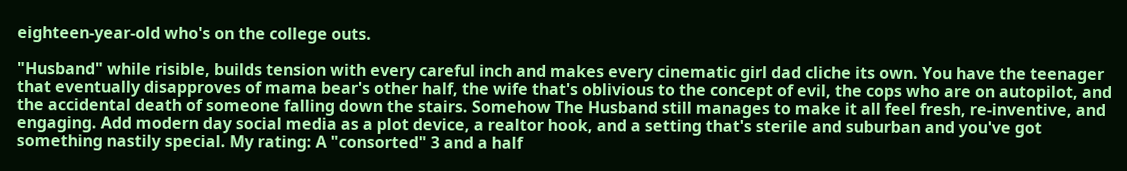eighteen-year-old who's on the college outs.

"Husband" while risible, builds tension with every careful inch and makes every cinematic girl dad cliche its own. You have the teenager that eventually disapproves of mama bear's other half, the wife that's oblivious to the concept of evil, the cops who are on autopilot, and the accidental death of someone falling down the stairs. Somehow The Husband still manages to make it all feel fresh, re-inventive, and engaging. Add modern day social media as a plot device, a realtor hook, and a setting that's sterile and suburban and you've got something nastily special. My rating: A "consorted" 3 and a half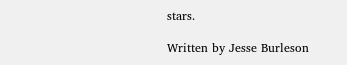stars.

Written by Jesse Burleson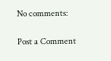No comments:

Post a Comment